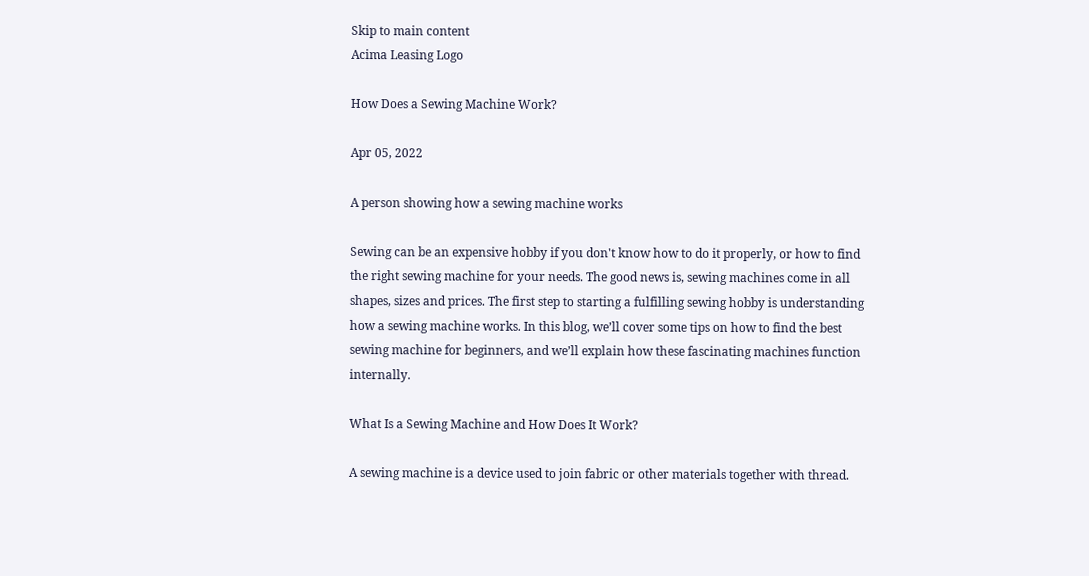Skip to main content
Acima Leasing Logo

How Does a Sewing Machine Work?

Apr 05, 2022

A person showing how a sewing machine works

Sewing can be an expensive hobby if you don't know how to do it properly, or how to find the right sewing machine for your needs. The good news is, sewing machines come in all shapes, sizes and prices. The first step to starting a fulfilling sewing hobby is understanding how a sewing machine works. In this blog, we’ll cover some tips on how to find the best sewing machine for beginners, and we’ll explain how these fascinating machines function internally.

What Is a Sewing Machine and How Does It Work?

A sewing machine is a device used to join fabric or other materials together with thread.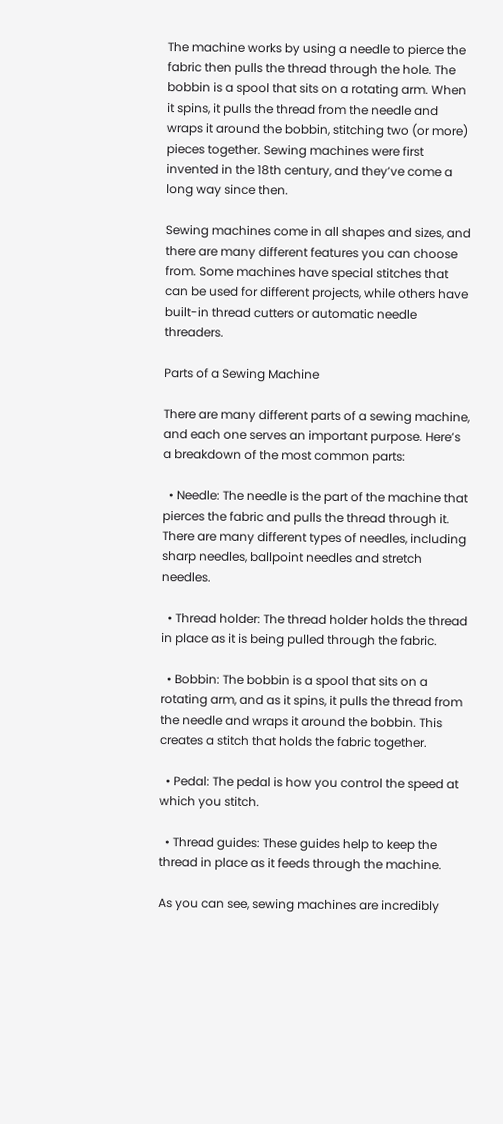The machine works by using a needle to pierce the fabric then pulls the thread through the hole. The bobbin is a spool that sits on a rotating arm. When it spins, it pulls the thread from the needle and wraps it around the bobbin, stitching two (or more) pieces together. Sewing machines were first invented in the 18th century, and they’ve come a long way since then.

Sewing machines come in all shapes and sizes, and there are many different features you can choose from. Some machines have special stitches that can be used for different projects, while others have built-in thread cutters or automatic needle threaders.

Parts of a Sewing Machine

There are many different parts of a sewing machine, and each one serves an important purpose. Here’s a breakdown of the most common parts:

  • Needle: The needle is the part of the machine that pierces the fabric and pulls the thread through it. There are many different types of needles, including sharp needles, ballpoint needles and stretch needles.

  • Thread holder: The thread holder holds the thread in place as it is being pulled through the fabric.

  • Bobbin: The bobbin is a spool that sits on a rotating arm, and as it spins, it pulls the thread from the needle and wraps it around the bobbin. This creates a stitch that holds the fabric together.

  • Pedal: The pedal is how you control the speed at which you stitch.

  • Thread guides: These guides help to keep the thread in place as it feeds through the machine.

As you can see, sewing machines are incredibly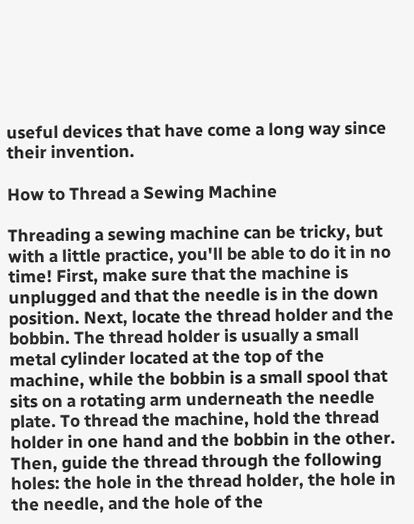useful devices that have come a long way since their invention.

How to Thread a Sewing Machine

Threading a sewing machine can be tricky, but with a little practice, you'll be able to do it in no time! First, make sure that the machine is unplugged and that the needle is in the down position. Next, locate the thread holder and the bobbin. The thread holder is usually a small metal cylinder located at the top of the machine, while the bobbin is a small spool that sits on a rotating arm underneath the needle plate. To thread the machine, hold the thread holder in one hand and the bobbin in the other. Then, guide the thread through the following holes: the hole in the thread holder, the hole in the needle, and the hole of the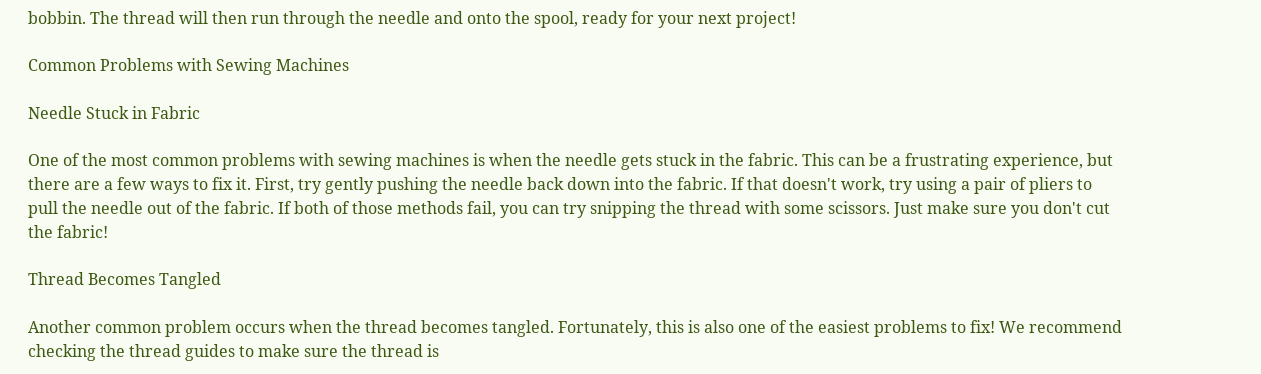bobbin. The thread will then run through the needle and onto the spool, ready for your next project!

Common Problems with Sewing Machines

Needle Stuck in Fabric

One of the most common problems with sewing machines is when the needle gets stuck in the fabric. This can be a frustrating experience, but there are a few ways to fix it. First, try gently pushing the needle back down into the fabric. If that doesn't work, try using a pair of pliers to pull the needle out of the fabric. If both of those methods fail, you can try snipping the thread with some scissors. Just make sure you don't cut the fabric!

Thread Becomes Tangled

Another common problem occurs when the thread becomes tangled. Fortunately, this is also one of the easiest problems to fix! We recommend checking the thread guides to make sure the thread is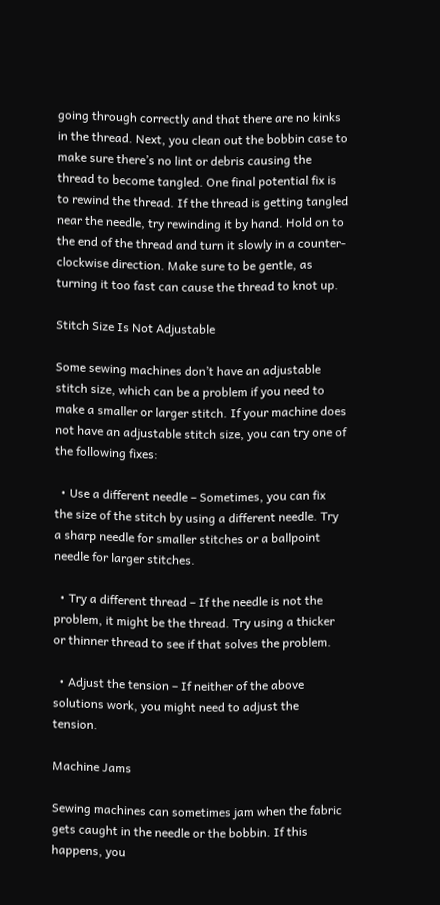going through correctly and that there are no kinks in the thread. Next, you clean out the bobbin case to make sure there’s no lint or debris causing the thread to become tangled. One final potential fix is to rewind the thread. If the thread is getting tangled near the needle, try rewinding it by hand. Hold on to the end of the thread and turn it slowly in a counter-clockwise direction. Make sure to be gentle, as turning it too fast can cause the thread to knot up.

Stitch Size Is Not Adjustable

Some sewing machines don’t have an adjustable stitch size, which can be a problem if you need to make a smaller or larger stitch. If your machine does not have an adjustable stitch size, you can try one of the following fixes:

  • Use a different needle – Sometimes, you can fix the size of the stitch by using a different needle. Try a sharp needle for smaller stitches or a ballpoint needle for larger stitches.

  • Try a different thread – If the needle is not the problem, it might be the thread. Try using a thicker or thinner thread to see if that solves the problem.

  • Adjust the tension – If neither of the above solutions work, you might need to adjust the tension.

Machine Jams

Sewing machines can sometimes jam when the fabric gets caught in the needle or the bobbin. If this happens, you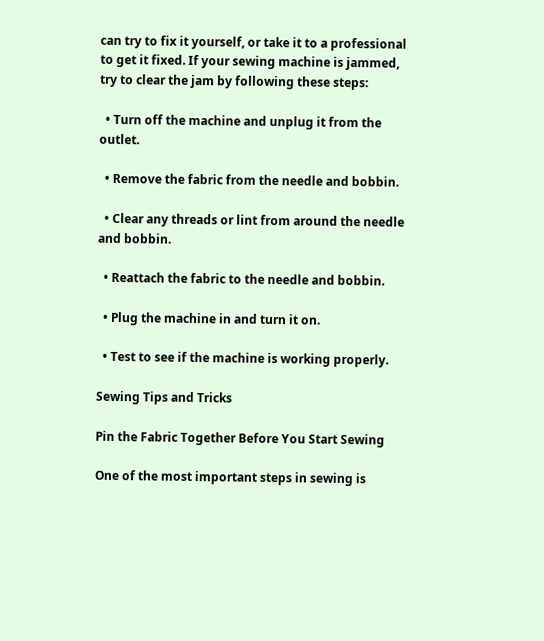can try to fix it yourself, or take it to a professional to get it fixed. If your sewing machine is jammed, try to clear the jam by following these steps:

  • Turn off the machine and unplug it from the outlet.

  • Remove the fabric from the needle and bobbin.

  • Clear any threads or lint from around the needle and bobbin.

  • Reattach the fabric to the needle and bobbin.

  • Plug the machine in and turn it on.

  • Test to see if the machine is working properly.

Sewing Tips and Tricks

Pin the Fabric Together Before You Start Sewing

One of the most important steps in sewing is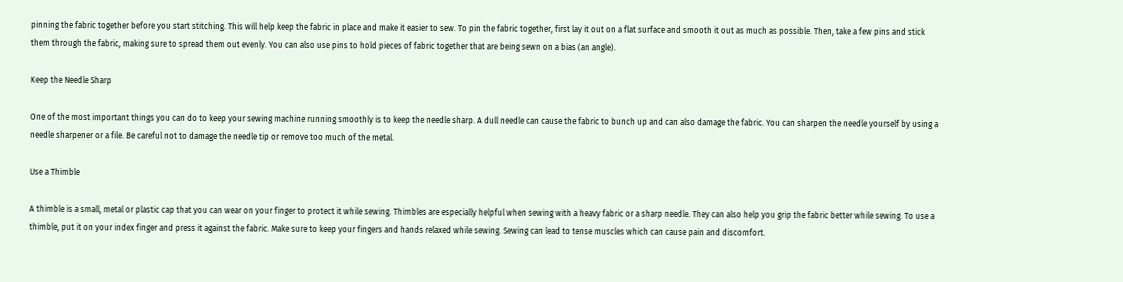pinning the fabric together before you start stitching. This will help keep the fabric in place and make it easier to sew. To pin the fabric together, first lay it out on a flat surface and smooth it out as much as possible. Then, take a few pins and stick them through the fabric, making sure to spread them out evenly. You can also use pins to hold pieces of fabric together that are being sewn on a bias (an angle).

Keep the Needle Sharp

One of the most important things you can do to keep your sewing machine running smoothly is to keep the needle sharp. A dull needle can cause the fabric to bunch up and can also damage the fabric. You can sharpen the needle yourself by using a needle sharpener or a file. Be careful not to damage the needle tip or remove too much of the metal.

Use a Thimble

A thimble is a small, metal or plastic cap that you can wear on your finger to protect it while sewing. Thimbles are especially helpful when sewing with a heavy fabric or a sharp needle. They can also help you grip the fabric better while sewing. To use a thimble, put it on your index finger and press it against the fabric. Make sure to keep your fingers and hands relaxed while sewing. Sewing can lead to tense muscles which can cause pain and discomfort.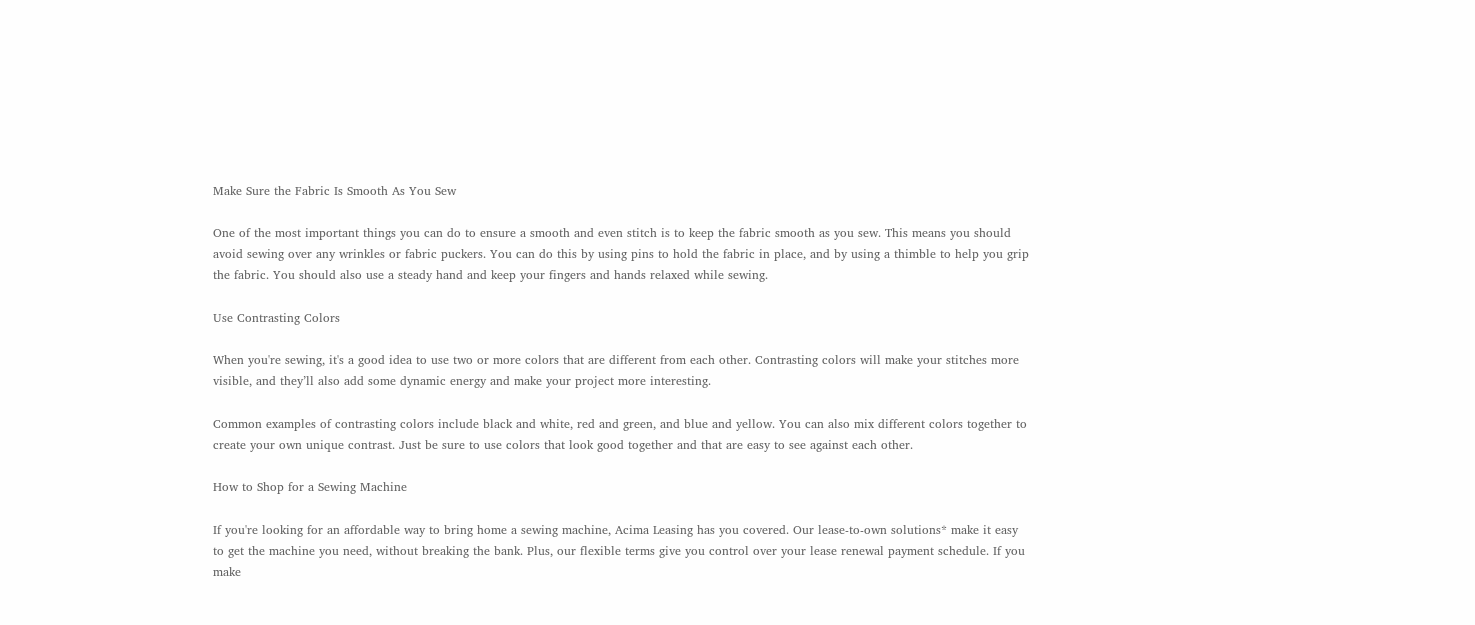Make Sure the Fabric Is Smooth As You Sew

One of the most important things you can do to ensure a smooth and even stitch is to keep the fabric smooth as you sew. This means you should avoid sewing over any wrinkles or fabric puckers. You can do this by using pins to hold the fabric in place, and by using a thimble to help you grip the fabric. You should also use a steady hand and keep your fingers and hands relaxed while sewing.

Use Contrasting Colors

When you're sewing, it's a good idea to use two or more colors that are different from each other. Contrasting colors will make your stitches more visible, and they’ll also add some dynamic energy and make your project more interesting.

Common examples of contrasting colors include black and white, red and green, and blue and yellow. You can also mix different colors together to create your own unique contrast. Just be sure to use colors that look good together and that are easy to see against each other.

How to Shop for a Sewing Machine

If you're looking for an affordable way to bring home a sewing machine, Acima Leasing has you covered. Our lease-to-own solutions* make it easy to get the machine you need, without breaking the bank. Plus, our flexible terms give you control over your lease renewal payment schedule. If you make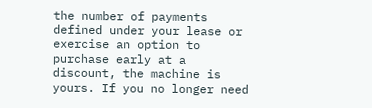the number of payments defined under your lease or exercise an option to purchase early at a discount, the machine is yours. If you no longer need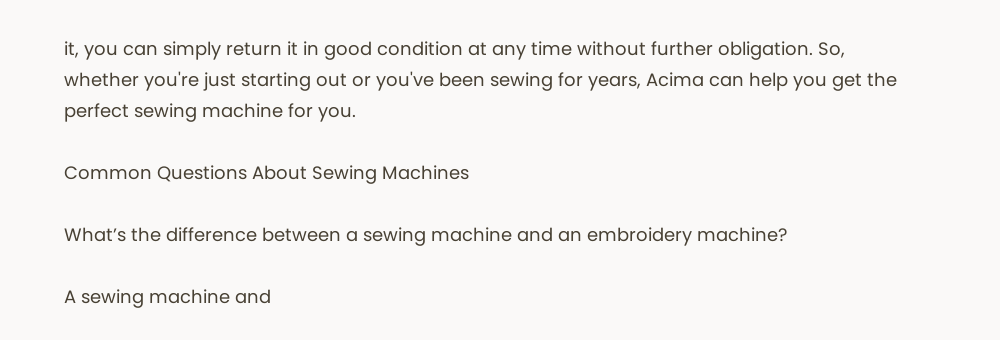it, you can simply return it in good condition at any time without further obligation. So, whether you're just starting out or you've been sewing for years, Acima can help you get the perfect sewing machine for you.

Common Questions About Sewing Machines

What’s the difference between a sewing machine and an embroidery machine?

A sewing machine and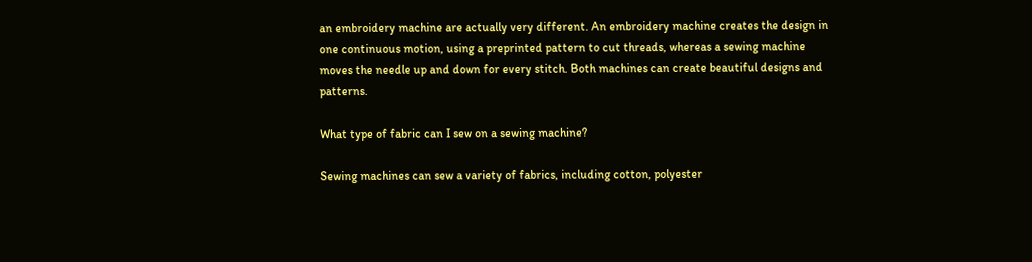an embroidery machine are actually very different. An embroidery machine creates the design in one continuous motion, using a preprinted pattern to cut threads, whereas a sewing machine moves the needle up and down for every stitch. Both machines can create beautiful designs and patterns.

What type of fabric can I sew on a sewing machine?

Sewing machines can sew a variety of fabrics, including cotton, polyester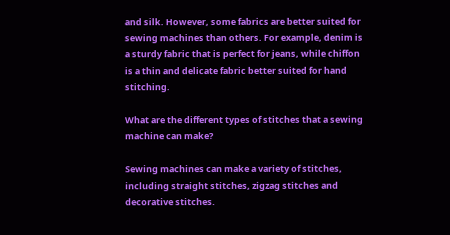and silk. However, some fabrics are better suited for sewing machines than others. For example, denim is a sturdy fabric that is perfect for jeans, while chiffon is a thin and delicate fabric better suited for hand stitching.

What are the different types of stitches that a sewing machine can make?

Sewing machines can make a variety of stitches, including straight stitches, zigzag stitches and decorative stitches.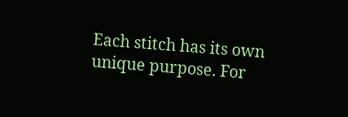Each stitch has its own unique purpose. For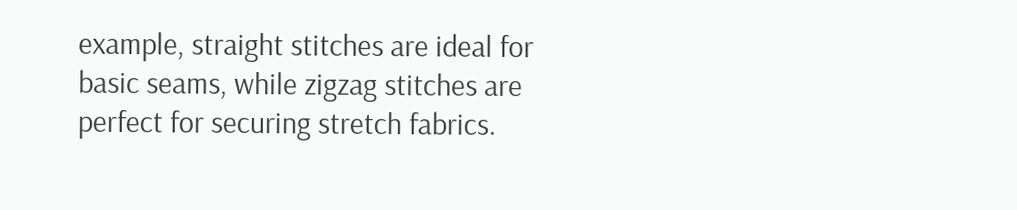example, straight stitches are ideal for basic seams, while zigzag stitches are perfect for securing stretch fabrics.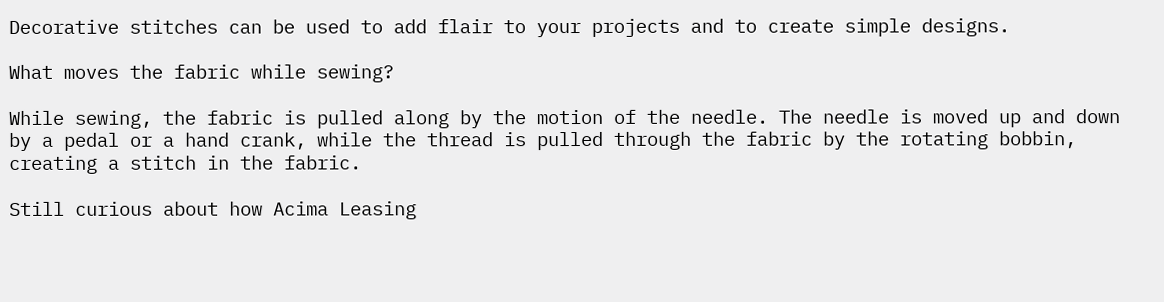Decorative stitches can be used to add flair to your projects and to create simple designs.

What moves the fabric while sewing?

While sewing, the fabric is pulled along by the motion of the needle. The needle is moved up and down by a pedal or a hand crank, while the thread is pulled through the fabric by the rotating bobbin, creating a stitch in the fabric.

Still curious about how Acima Leasing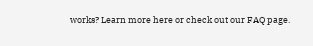works? Learn more here or check out our FAQ page.